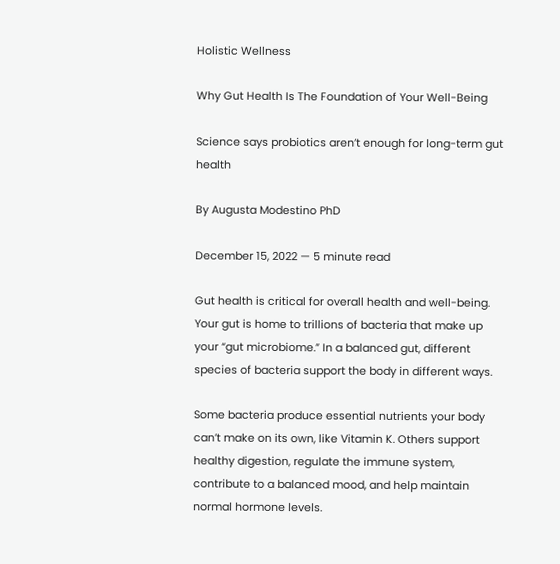Holistic Wellness

Why Gut Health Is The Foundation of Your Well-Being

Science says probiotics aren’t enough for long-term gut health

By Augusta Modestino PhD

December 15, 2022 — 5 minute read

Gut health is critical for overall health and well-being. Your gut is home to trillions of bacteria that make up your “gut microbiome.” In a balanced gut, different species of bacteria support the body in different ways.

Some bacteria produce essential nutrients your body can’t make on its own, like Vitamin K. Others support healthy digestion, regulate the immune system, contribute to a balanced mood, and help maintain normal hormone levels.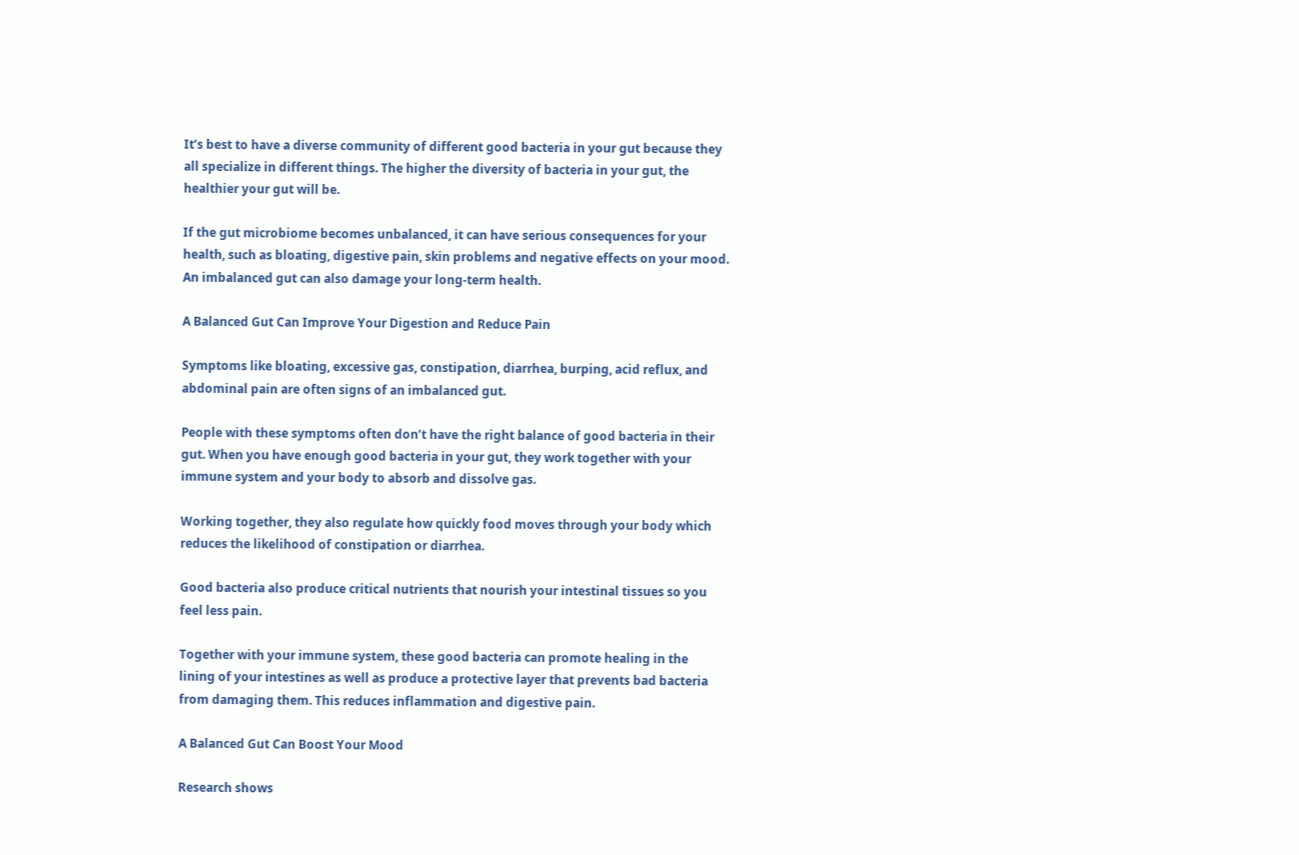It’s best to have a diverse community of different good bacteria in your gut because they all specialize in different things. The higher the diversity of bacteria in your gut, the healthier your gut will be.

If the gut microbiome becomes unbalanced, it can have serious consequences for your health, such as bloating, digestive pain, skin problems and negative effects on your mood. An imbalanced gut can also damage your long-term health.

A Balanced Gut Can Improve Your Digestion and Reduce Pain

Symptoms like bloating, excessive gas, constipation, diarrhea, burping, acid reflux, and abdominal pain are often signs of an imbalanced gut.

People with these symptoms often don’t have the right balance of good bacteria in their gut. When you have enough good bacteria in your gut, they work together with your immune system and your body to absorb and dissolve gas.

Working together, they also regulate how quickly food moves through your body which reduces the likelihood of constipation or diarrhea.

Good bacteria also produce critical nutrients that nourish your intestinal tissues so you feel less pain.

Together with your immune system, these good bacteria can promote healing in the lining of your intestines as well as produce a protective layer that prevents bad bacteria from damaging them. This reduces inflammation and digestive pain.

A Balanced Gut Can Boost Your Mood

Research shows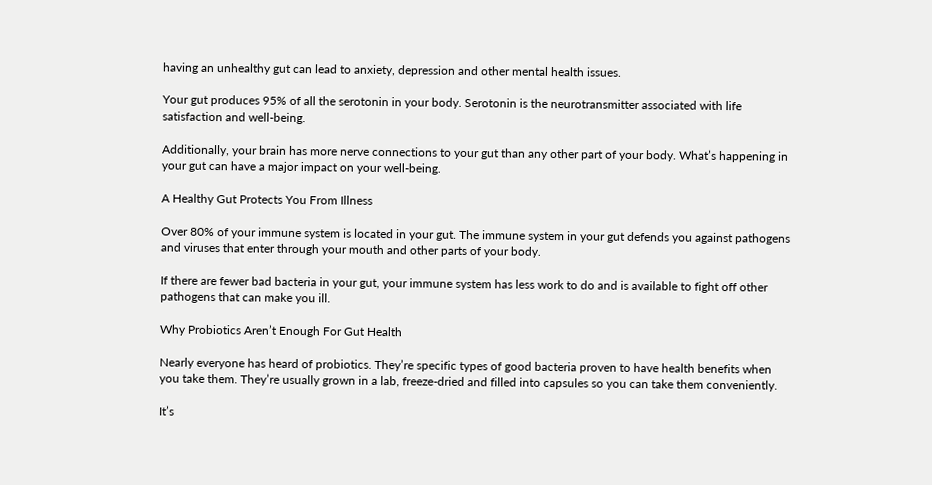having an unhealthy gut can lead to anxiety, depression and other mental health issues.

Your gut produces 95% of all the serotonin in your body. Serotonin is the neurotransmitter associated with life satisfaction and well-being.

Additionally, your brain has more nerve connections to your gut than any other part of your body. What’s happening in your gut can have a major impact on your well-being.

A Healthy Gut Protects You From Illness

Over 80% of your immune system is located in your gut. The immune system in your gut defends you against pathogens and viruses that enter through your mouth and other parts of your body.

If there are fewer bad bacteria in your gut, your immune system has less work to do and is available to fight off other pathogens that can make you ill.

Why Probiotics Aren’t Enough For Gut Health

Nearly everyone has heard of probiotics. They’re specific types of good bacteria proven to have health benefits when you take them. They’re usually grown in a lab, freeze-dried and filled into capsules so you can take them conveniently.

It’s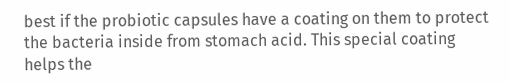best if the probiotic capsules have a coating on them to protect the bacteria inside from stomach acid. This special coating helps the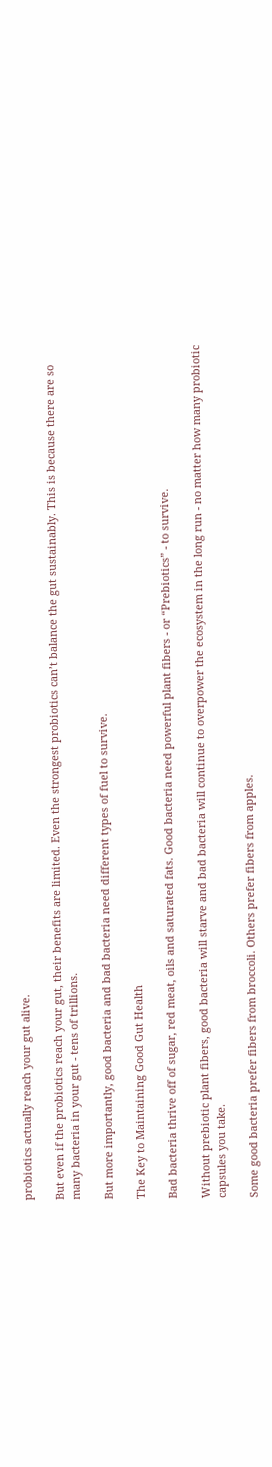probiotics actually reach your gut alive.

But even if the probiotics reach your gut, their benefits are limited. Even the strongest probiotics can’t balance the gut sustainably. This is because there are so many bacteria in your gut - tens of trillions.

But more importantly, good bacteria and bad bacteria need different types of fuel to survive.

The Key to Maintaining Good Gut Health

Bad bacteria thrive off of sugar, red meat, oils and saturated fats. Good bacteria need powerful plant fibers - or “Prebiotics” - to survive.

Without prebiotic plant fibers, good bacteria will starve and bad bacteria will continue to overpower the ecosystem in the long run - no matter how many probiotic capsules you take.

Some good bacteria prefer fibers from broccoli. Others prefer fibers from apples.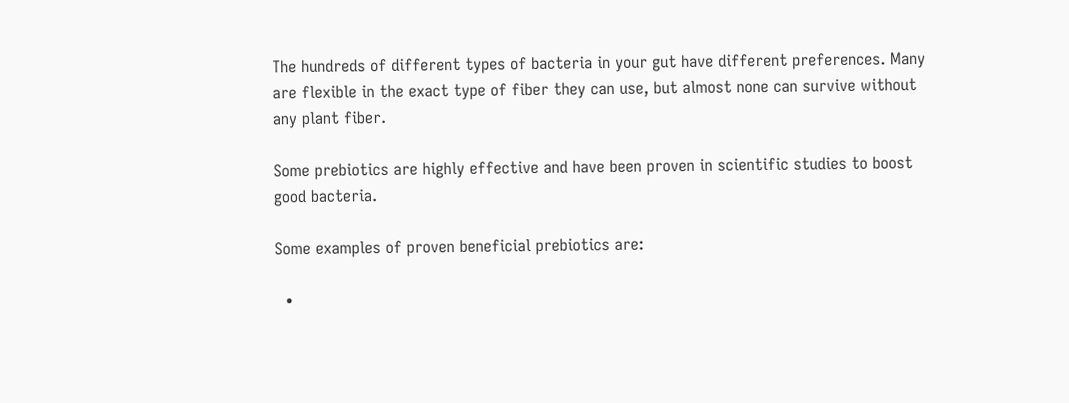The hundreds of different types of bacteria in your gut have different preferences. Many are flexible in the exact type of fiber they can use, but almost none can survive without any plant fiber.

Some prebiotics are highly effective and have been proven in scientific studies to boost good bacteria.

Some examples of proven beneficial prebiotics are:

  •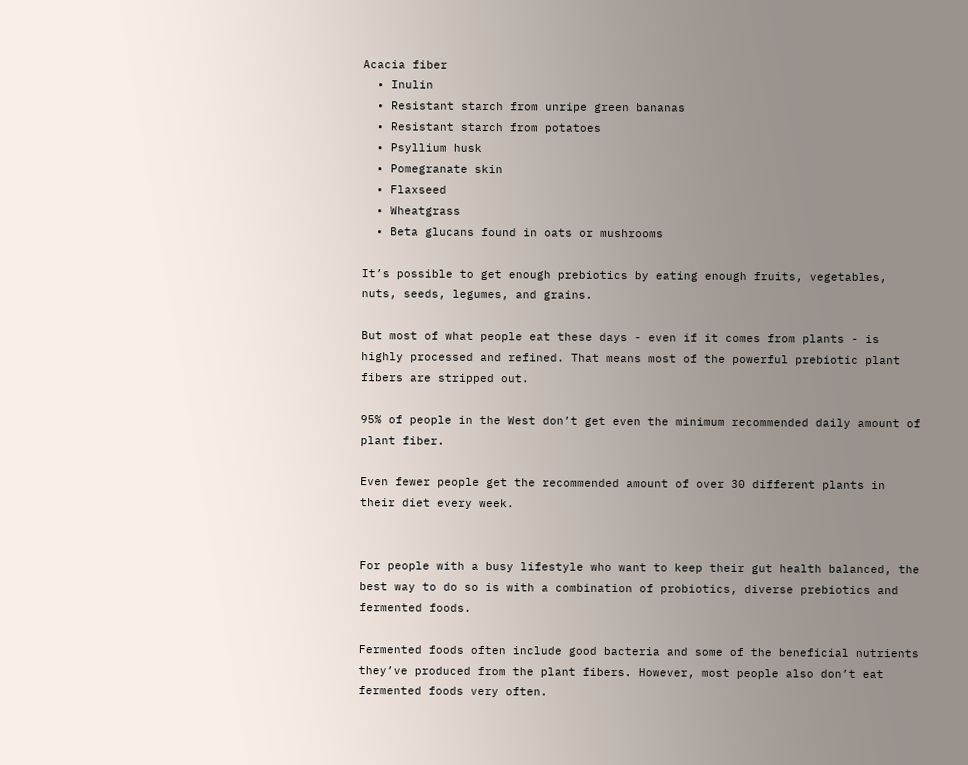Acacia fiber
  • Inulin
  • Resistant starch from unripe green bananas
  • Resistant starch from potatoes
  • Psyllium husk
  • Pomegranate skin
  • Flaxseed
  • Wheatgrass
  • Beta glucans found in oats or mushrooms

It’s possible to get enough prebiotics by eating enough fruits, vegetables, nuts, seeds, legumes, and grains.

But most of what people eat these days - even if it comes from plants - is highly processed and refined. That means most of the powerful prebiotic plant fibers are stripped out.

95% of people in the West don’t get even the minimum recommended daily amount of plant fiber.

Even fewer people get the recommended amount of over 30 different plants in their diet every week.


For people with a busy lifestyle who want to keep their gut health balanced, the best way to do so is with a combination of probiotics, diverse prebiotics and fermented foods.

Fermented foods often include good bacteria and some of the beneficial nutrients they’ve produced from the plant fibers. However, most people also don’t eat fermented foods very often.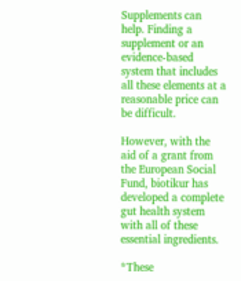Supplements can help. Finding a supplement or an evidence-based system that includes all these elements at a reasonable price can be difficult.

However, with the aid of a grant from the European Social Fund, biotikur has developed a complete gut health system with all of these essential ingredients.

*These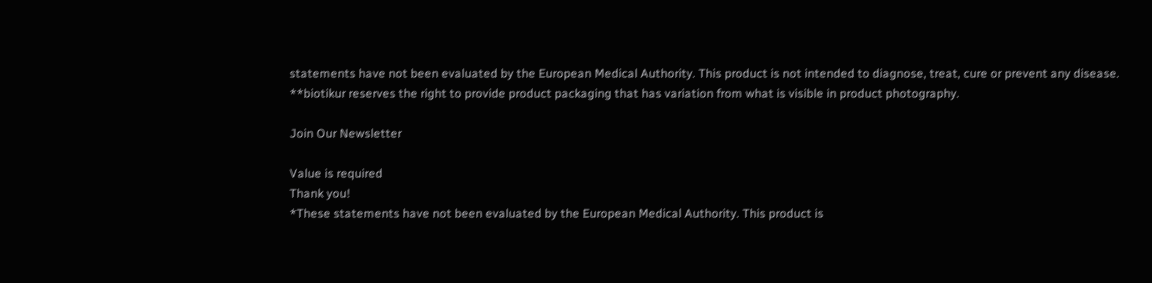statements have not been evaluated by the European Medical Authority. This product is not intended to diagnose, treat, cure or prevent any disease.
**biotikur reserves the right to provide product packaging that has variation from what is visible in product photography.

Join Our Newsletter

Value is required
Thank you!
*These statements have not been evaluated by the European Medical Authority. This product is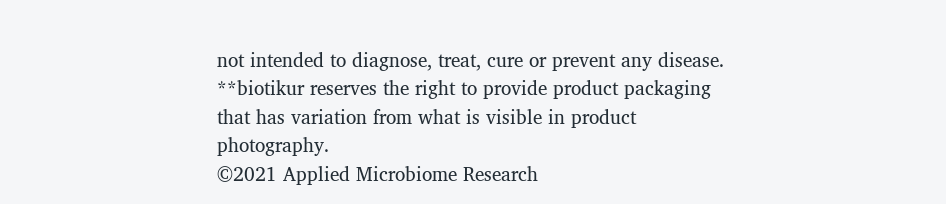not intended to diagnose, treat, cure or prevent any disease.
**biotikur reserves the right to provide product packaging that has variation from what is visible in product photography.
©2021 Applied Microbiome Research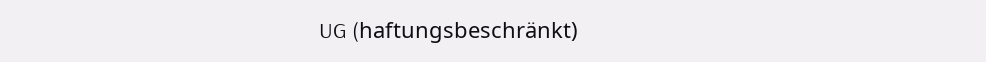UG (haftungsbeschränkt)